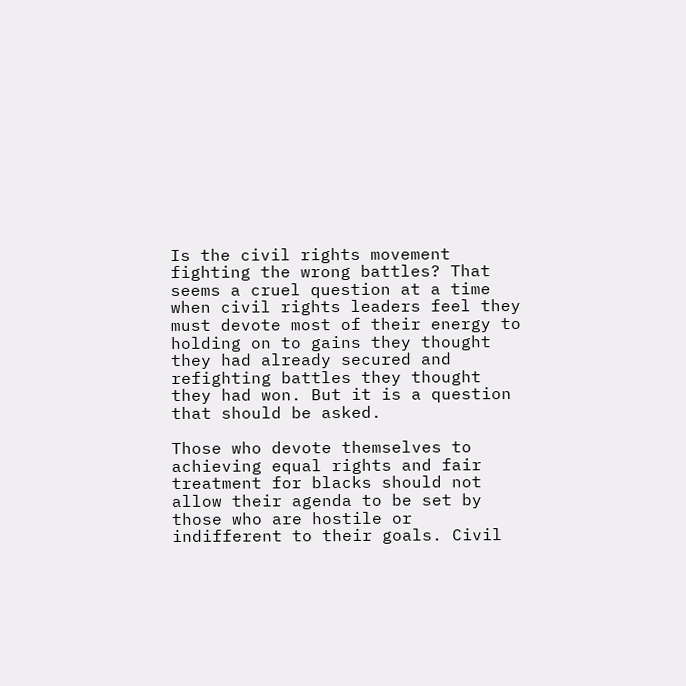Is the civil rights movement fighting the wrong battles? That seems a cruel question at a time when civil rights leaders feel they must devote most of their energy to holding on to gains they thought they had already secured and refighting battles they thought they had won. But it is a question that should be asked.

Those who devote themselves to achieving equal rights and fair treatment for blacks should not allow their agenda to be set by those who are hostile or indifferent to their goals. Civil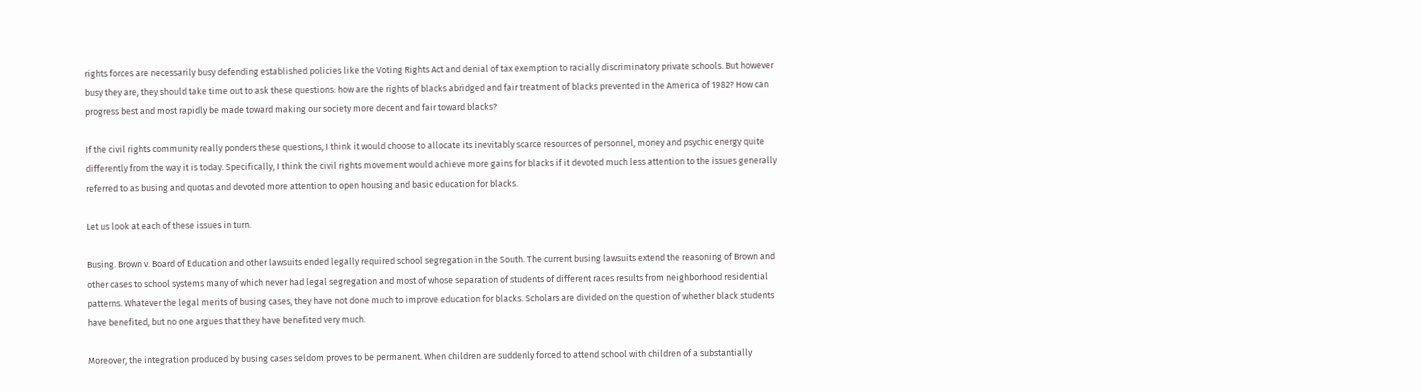rights forces are necessarily busy defending established policies like the Voting Rights Act and denial of tax exemption to racially discriminatory private schools. But however busy they are, they should take time out to ask these questions: how are the rights of blacks abridged and fair treatment of blacks prevented in the America of 1982? How can progress best and most rapidly be made toward making our society more decent and fair toward blacks?

If the civil rights community really ponders these questions, I think it would choose to allocate its inevitably scarce resources of personnel, money and psychic energy quite differently from the way it is today. Specifically, I think the civil rights movement would achieve more gains for blacks if it devoted much less attention to the issues generally referred to as busing and quotas and devoted more attention to open housing and basic education for blacks.

Let us look at each of these issues in turn.

Busing. Brown v. Board of Education and other lawsuits ended legally required school segregation in the South. The current busing lawsuits extend the reasoning of Brown and other cases to school systems many of which never had legal segregation and most of whose separation of students of different races results from neighborhood residential patterns. Whatever the legal merits of busing cases, they have not done much to improve education for blacks. Scholars are divided on the question of whether black students have benefited, but no one argues that they have benefited very much.

Moreover, the integration produced by busing cases seldom proves to be permanent. When children are suddenly forced to attend school with children of a substantially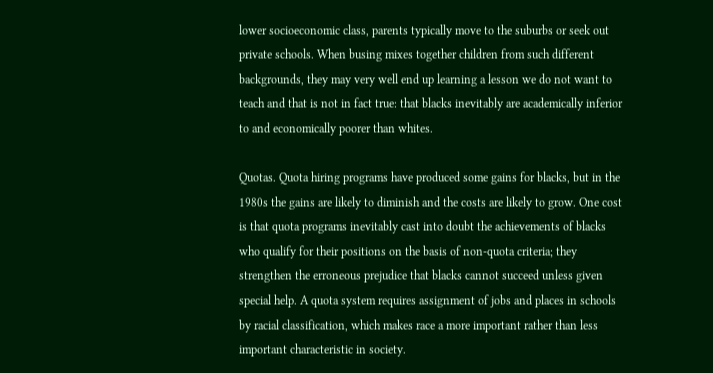lower socioeconomic class, parents typically move to the suburbs or seek out private schools. When busing mixes together children from such different backgrounds, they may very well end up learning a lesson we do not want to teach and that is not in fact true: that blacks inevitably are academically inferior to and economically poorer than whites.

Quotas. Quota hiring programs have produced some gains for blacks, but in the 1980s the gains are likely to diminish and the costs are likely to grow. One cost is that quota programs inevitably cast into doubt the achievements of blacks who qualify for their positions on the basis of non-quota criteria; they strengthen the erroneous prejudice that blacks cannot succeed unless given special help. A quota system requires assignment of jobs and places in schools by racial classification, which makes race a more important rather than less important characteristic in society.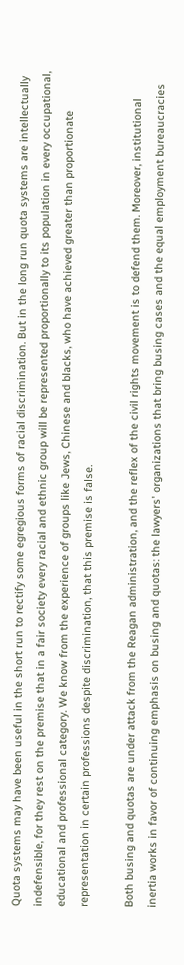Quota systems may have been useful in the short run to rectify some egregious forms of racial discrimination. But in the long run quota systems are intellectually indefensible, for they rest on the premise that in a fair society every racial and ethnic group will be represented proportionally to its population in every occupational, educational and professional category. We know from the experience of groups like Jews, Chinese and blacks, who have achieved greater than proportionate representation in certain professions despite discrimination, that this premise is false.

Both busing and quotas are under attack from the Reagan administration, and the reflex of the civil rights movement is to defend them. Moreover, institutional inertia works in favor of continuing emphasis on busing and quotas: the lawyers' organizations that bring busing cases and the equal employment bureaucracies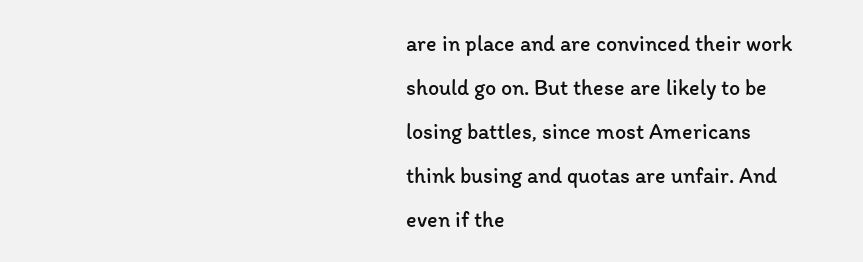are in place and are convinced their work should go on. But these are likely to be losing battles, since most Americans think busing and quotas are unfair. And even if the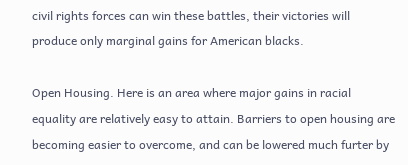civil rights forces can win these battles, their victories will produce only marginal gains for American blacks.

Open Housing. Here is an area where major gains in racial equality are relatively easy to attain. Barriers to open housing are becoming easier to overcome, and can be lowered much furter by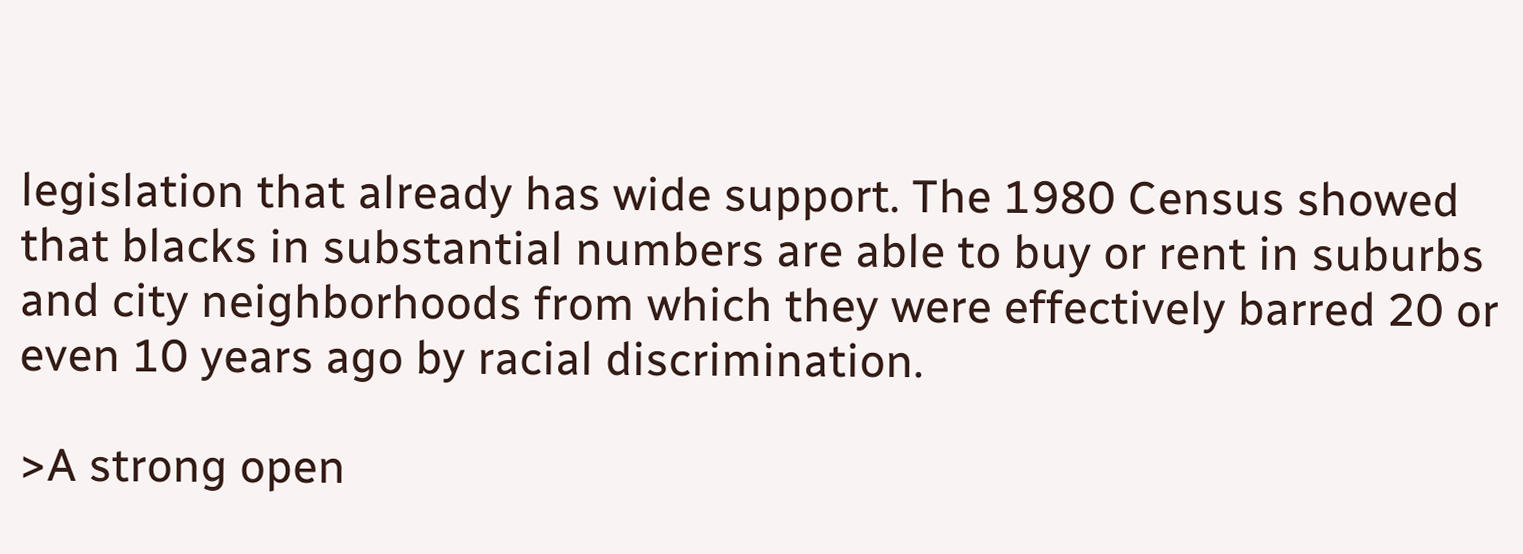legislation that already has wide support. The 1980 Census showed that blacks in substantial numbers are able to buy or rent in suburbs and city neighborhoods from which they were effectively barred 20 or even 10 years ago by racial discrimination.

>A strong open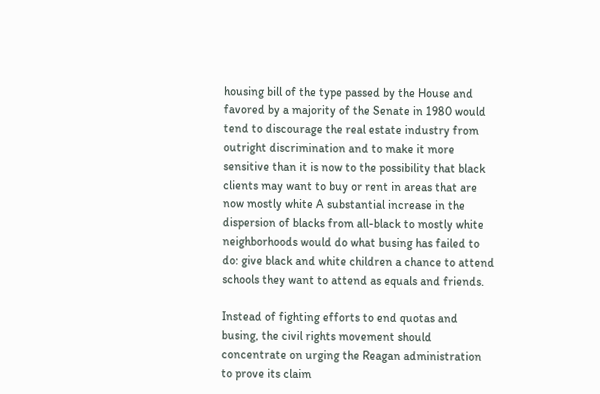housing bill of the type passed by the House and favored by a majority of the Senate in 1980 would tend to discourage the real estate industry from outright discrimination and to make it more sensitive than it is now to the possibility that black clients may want to buy or rent in areas that are now mostly white A substantial increase in the dispersion of blacks from all-black to mostly white neighborhoods would do what busing has failed to do: give black and white children a chance to attend schools they want to attend as equals and friends.

Instead of fighting efforts to end quotas and busing, the civil rights movement should concentrate on urging the Reagan administration to prove its claim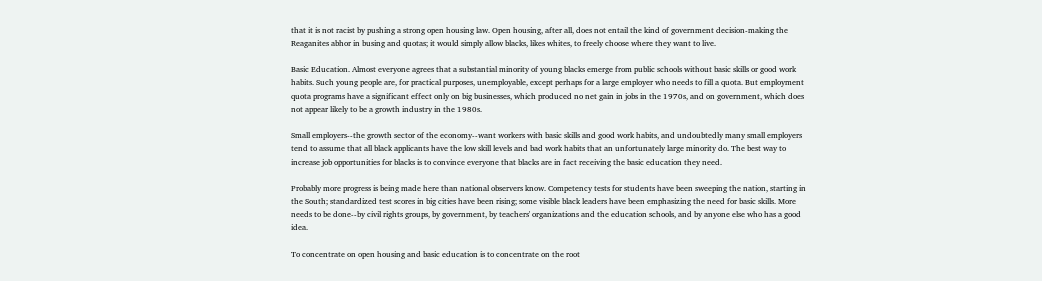that it is not racist by pushing a strong open housing law. Open housing, after all, does not entail the kind of government decision-making the Reaganites abhor in busing and quotas; it would simply allow blacks, likes whites, to freely choose where they want to live.

Basic Education. Almost everyone agrees that a substantial minority of young blacks emerge from public schools without basic skills or good work habits. Such young people are, for practical purposes, unemployable, except perhaps for a large employer who needs to fill a quota. But employment quota programs have a significant effect only on big businesses, which produced no net gain in jobs in the 1970s, and on government, which does not appear likely to be a growth industry in the 1980s.

Small employers--the growth sector of the economy--want workers with basic skills and good work habits, and undoubtedly many small employers tend to assume that all black applicants have the low skill levels and bad work habits that an unfortunately large minority do. The best way to increase job opportunities for blacks is to convince everyone that blacks are in fact receiving the basic education they need.

Probably more progress is being made here than national observers know. Competency tests for students have been sweeping the nation, starting in the South; standardized test scores in big cities have been rising; some visible black leaders have been emphasizing the need for basic skills. More needs to be done--by civil rights groups, by government, by teachers' organizations and the education schools, and by anyone else who has a good idea.

To concentrate on open housing and basic education is to concentrate on the root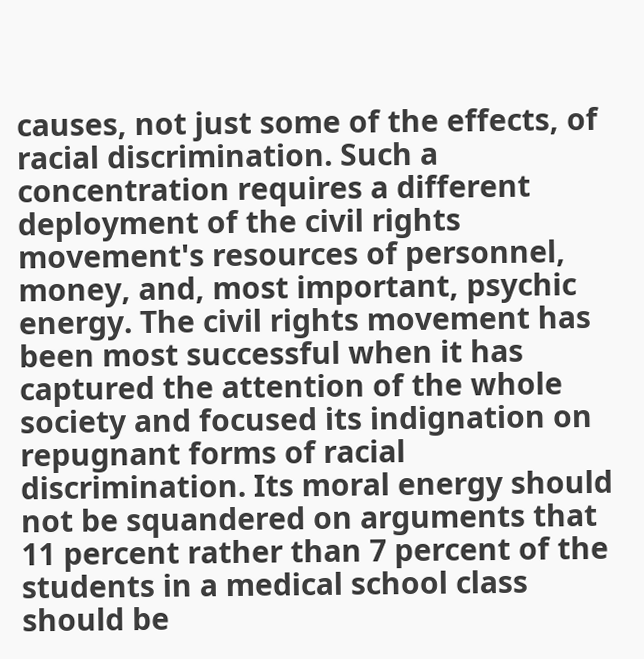causes, not just some of the effects, of racial discrimination. Such a concentration requires a different deployment of the civil rights movement's resources of personnel, money, and, most important, psychic energy. The civil rights movement has been most successful when it has captured the attention of the whole society and focused its indignation on repugnant forms of racial discrimination. Its moral energy should not be squandered on arguments that 11 percent rather than 7 percent of the students in a medical school class should be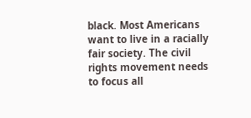black. Most Americans want to live in a racially fair society. The civil rights movement needs to focus all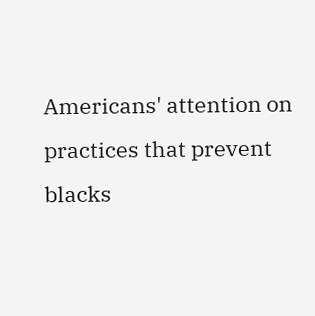Americans' attention on practices that prevent blacks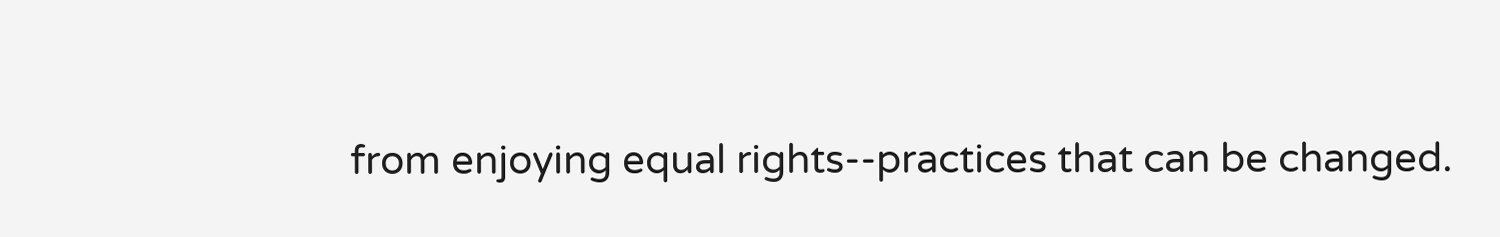from enjoying equal rights--practices that can be changed.